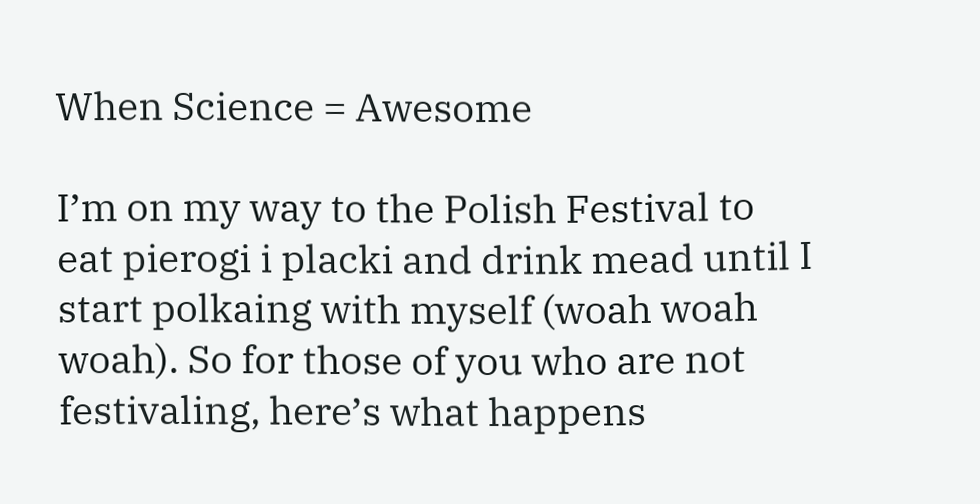When Science = Awesome

I’m on my way to the Polish Festival to eat pierogi i placki and drink mead until I start polkaing with myself (woah woah woah). So for those of you who are not festivaling, here’s what happens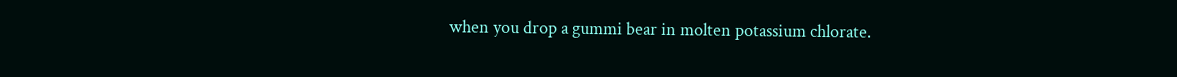when you drop a gummi bear in molten potassium chlorate.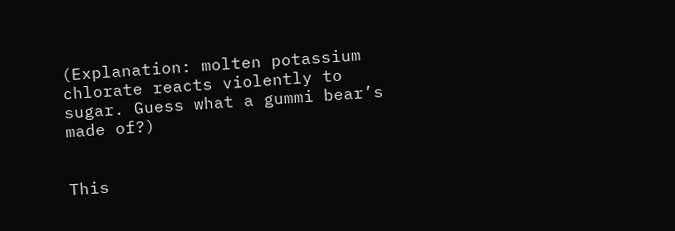(Explanation: molten potassium chlorate reacts violently to sugar. Guess what a gummi bear’s made of?)


This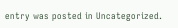entry was posted in Uncategorized.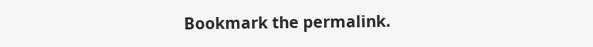Bookmark the permalink.